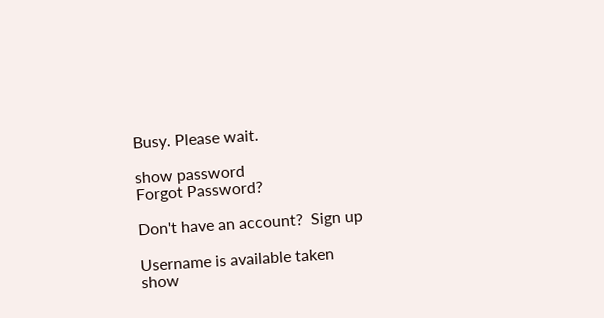Busy. Please wait.

show password
Forgot Password?

Don't have an account?  Sign up

Username is available taken
show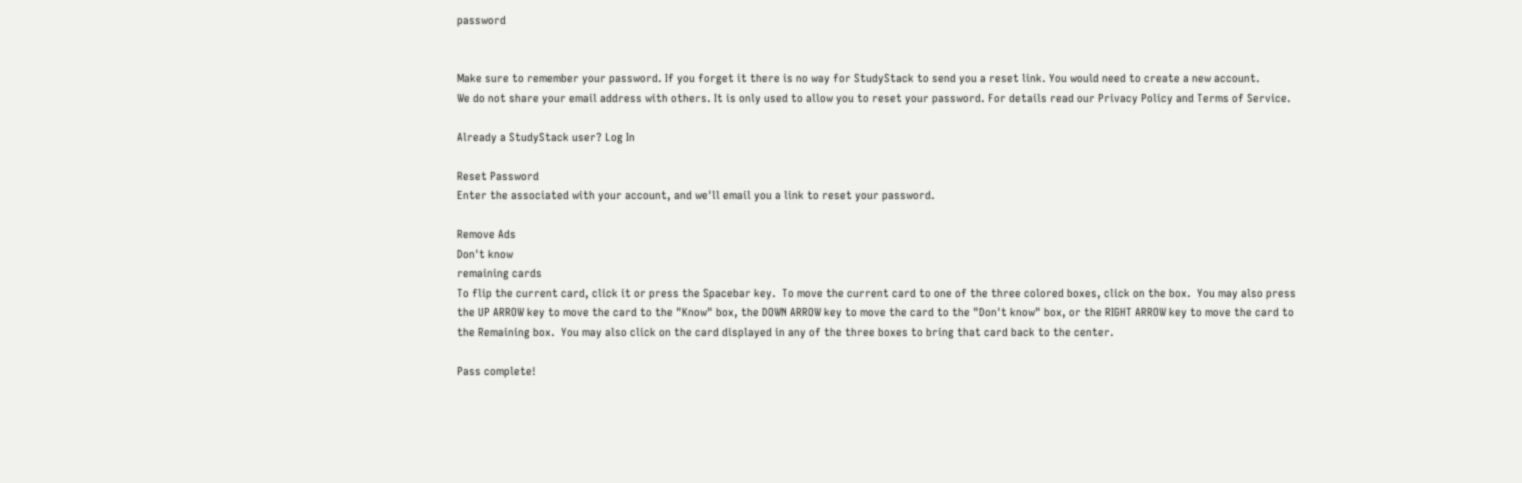password


Make sure to remember your password. If you forget it there is no way for StudyStack to send you a reset link. You would need to create a new account.
We do not share your email address with others. It is only used to allow you to reset your password. For details read our Privacy Policy and Terms of Service.

Already a StudyStack user? Log In

Reset Password
Enter the associated with your account, and we'll email you a link to reset your password.

Remove Ads
Don't know
remaining cards
To flip the current card, click it or press the Spacebar key.  To move the current card to one of the three colored boxes, click on the box.  You may also press the UP ARROW key to move the card to the "Know" box, the DOWN ARROW key to move the card to the "Don't know" box, or the RIGHT ARROW key to move the card to the Remaining box.  You may also click on the card displayed in any of the three boxes to bring that card back to the center.

Pass complete!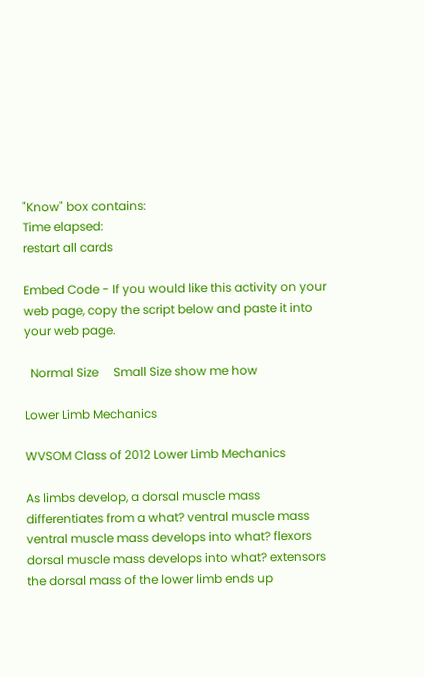"Know" box contains:
Time elapsed:
restart all cards

Embed Code - If you would like this activity on your web page, copy the script below and paste it into your web page.

  Normal Size     Small Size show me how

Lower Limb Mechanics

WVSOM Class of 2012 Lower Limb Mechanics

As limbs develop, a dorsal muscle mass differentiates from a what? ventral muscle mass
ventral muscle mass develops into what? flexors
dorsal muscle mass develops into what? extensors
the dorsal mass of the lower limb ends up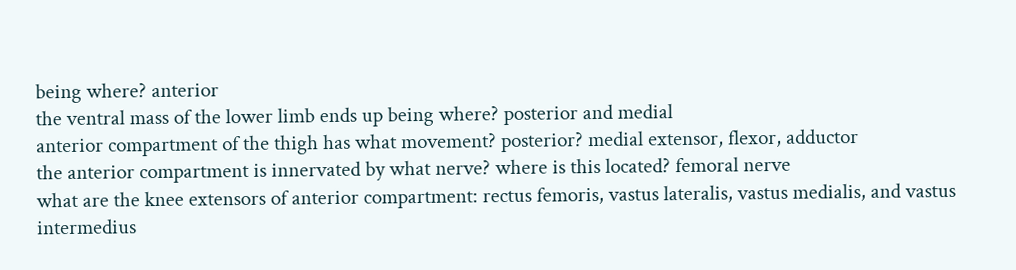being where? anterior
the ventral mass of the lower limb ends up being where? posterior and medial
anterior compartment of the thigh has what movement? posterior? medial extensor, flexor, adductor
the anterior compartment is innervated by what nerve? where is this located? femoral nerve
what are the knee extensors of anterior compartment: rectus femoris, vastus lateralis, vastus medialis, and vastus intermedius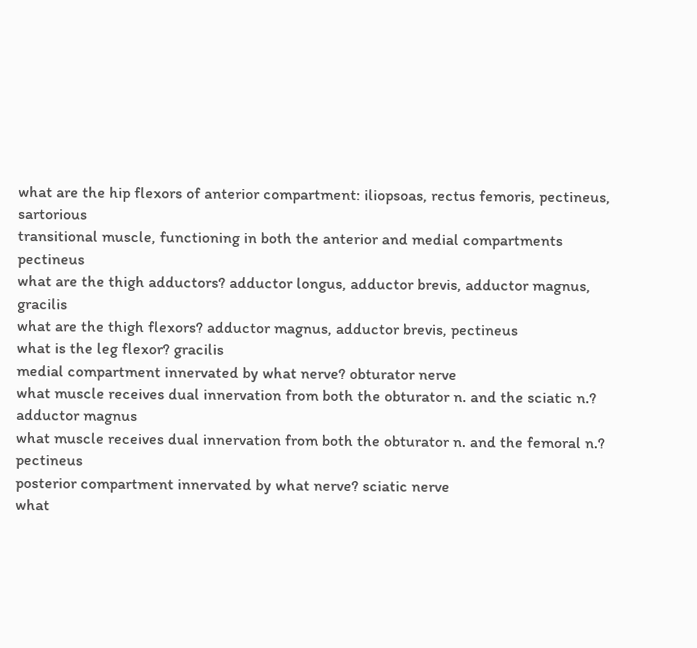what are the hip flexors of anterior compartment: iliopsoas, rectus femoris, pectineus, sartorious
transitional muscle, functioning in both the anterior and medial compartments pectineus
what are the thigh adductors? adductor longus, adductor brevis, adductor magnus, gracilis
what are the thigh flexors? adductor magnus, adductor brevis, pectineus
what is the leg flexor? gracilis
medial compartment innervated by what nerve? obturator nerve
what muscle receives dual innervation from both the obturator n. and the sciatic n.? adductor magnus
what muscle receives dual innervation from both the obturator n. and the femoral n.? pectineus
posterior compartment innervated by what nerve? sciatic nerve
what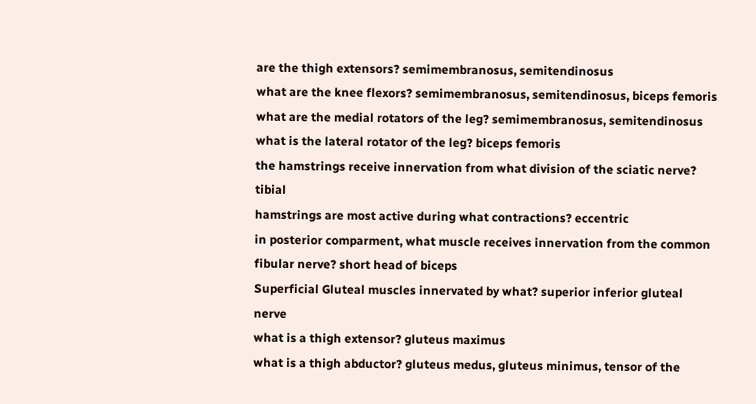are the thigh extensors? semimembranosus, semitendinosus
what are the knee flexors? semimembranosus, semitendinosus, biceps femoris
what are the medial rotators of the leg? semimembranosus, semitendinosus
what is the lateral rotator of the leg? biceps femoris
the hamstrings receive innervation from what division of the sciatic nerve? tibial
hamstrings are most active during what contractions? eccentric
in posterior comparment, what muscle receives innervation from the common fibular nerve? short head of biceps
Superficial Gluteal muscles innervated by what? superior inferior gluteal nerve
what is a thigh extensor? gluteus maximus
what is a thigh abductor? gluteus medus, gluteus minimus, tensor of the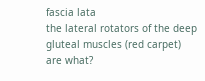fascia lata
the lateral rotators of the deep gluteal muscles (red carpet) are what?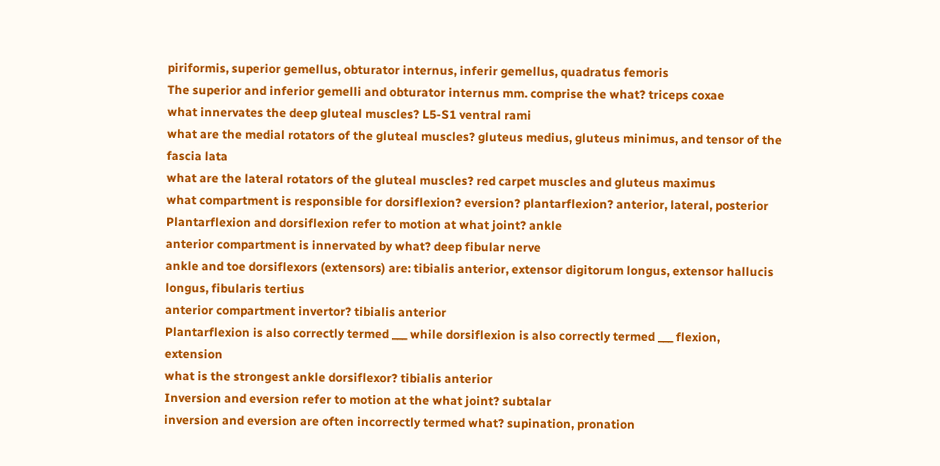piriformis, superior gemellus, obturator internus, inferir gemellus, quadratus femoris
The superior and inferior gemelli and obturator internus mm. comprise the what? triceps coxae
what innervates the deep gluteal muscles? L5-S1 ventral rami
what are the medial rotators of the gluteal muscles? gluteus medius, gluteus minimus, and tensor of the fascia lata
what are the lateral rotators of the gluteal muscles? red carpet muscles and gluteus maximus
what compartment is responsible for dorsiflexion? eversion? plantarflexion? anterior, lateral, posterior
Plantarflexion and dorsiflexion refer to motion at what joint? ankle
anterior compartment is innervated by what? deep fibular nerve
ankle and toe dorsiflexors (extensors) are: tibialis anterior, extensor digitorum longus, extensor hallucis longus, fibularis tertius
anterior compartment invertor? tibialis anterior
Plantarflexion is also correctly termed ___ while dorsiflexion is also correctly termed ___ flexion, extension
what is the strongest ankle dorsiflexor? tibialis anterior
Inversion and eversion refer to motion at the what joint? subtalar
inversion and eversion are often incorrectly termed what? supination, pronation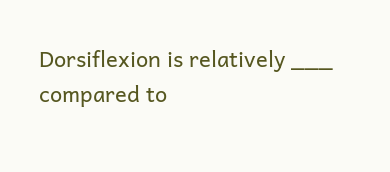Dorsiflexion is relatively ___ compared to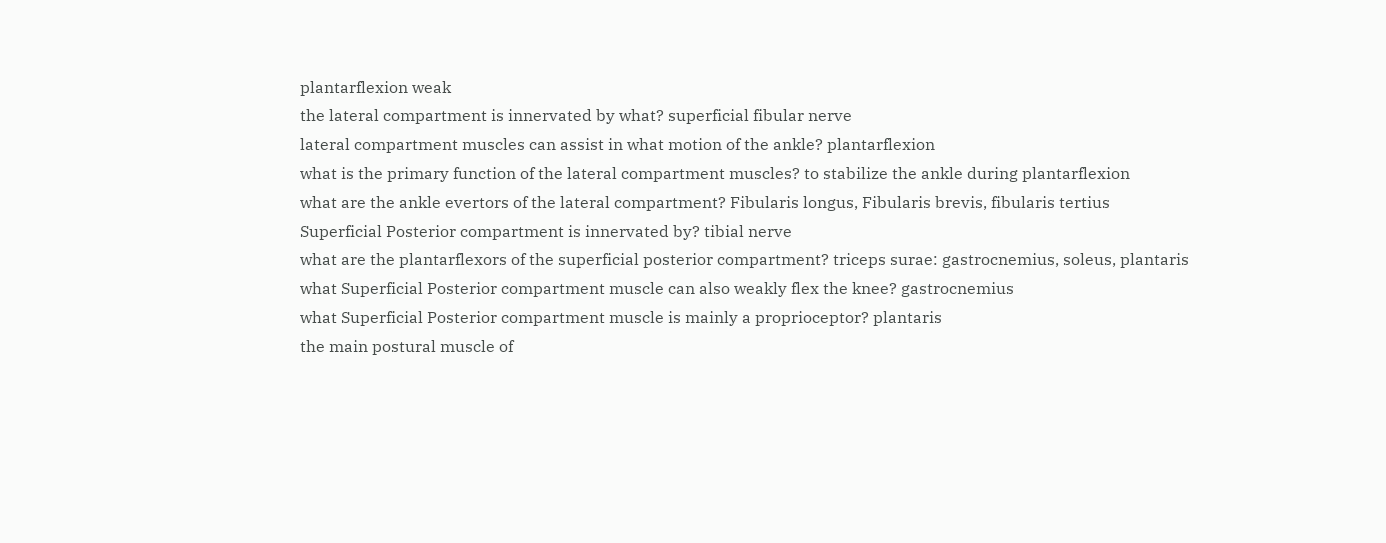plantarflexion weak
the lateral compartment is innervated by what? superficial fibular nerve
lateral compartment muscles can assist in what motion of the ankle? plantarflexion
what is the primary function of the lateral compartment muscles? to stabilize the ankle during plantarflexion
what are the ankle evertors of the lateral compartment? Fibularis longus, Fibularis brevis, fibularis tertius
Superficial Posterior compartment is innervated by? tibial nerve
what are the plantarflexors of the superficial posterior compartment? triceps surae: gastrocnemius, soleus, plantaris
what Superficial Posterior compartment muscle can also weakly flex the knee? gastrocnemius
what Superficial Posterior compartment muscle is mainly a proprioceptor? plantaris
the main postural muscle of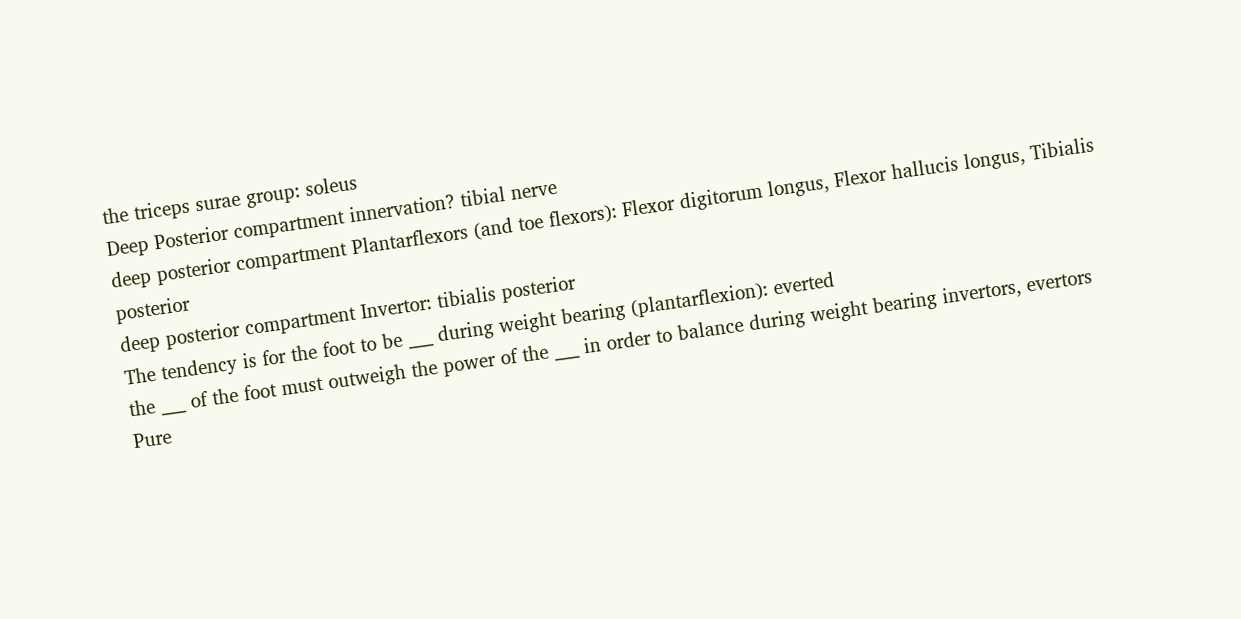the triceps surae group: soleus
Deep Posterior compartment innervation? tibial nerve
deep posterior compartment Plantarflexors (and toe flexors): Flexor digitorum longus, Flexor hallucis longus, Tibialis posterior
deep posterior compartment Invertor: tibialis posterior
The tendency is for the foot to be ___ during weight bearing (plantarflexion): everted
the ___ of the foot must outweigh the power of the ___ in order to balance during weight bearing invertors, evertors
Pure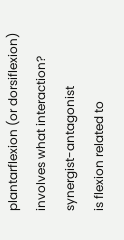plantarflexion (or dorsiflexion) involves what interaction? synergist-antagonist
is flexion related to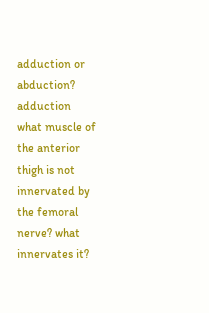adduction or abduction? adduction
what muscle of the anterior thigh is not innervated by the femoral nerve? what innervates it?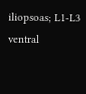iliopsoas; L1-L3 ventral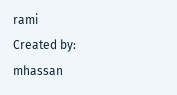rami
Created by: mhassan